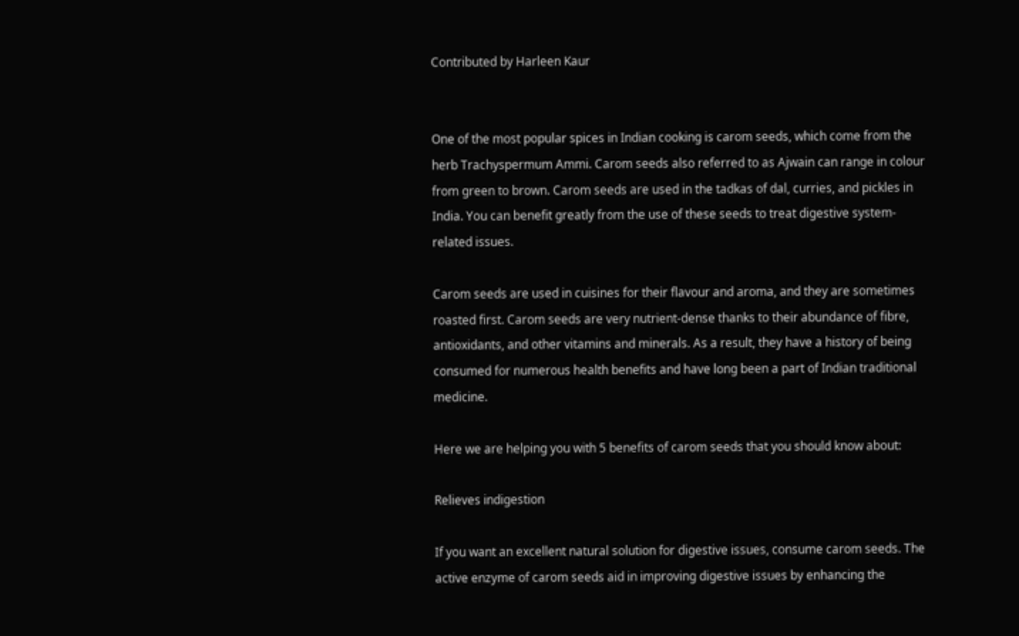Contributed by Harleen Kaur


One of the most popular spices in Indian cooking is carom seeds, which come from the herb Trachyspermum Ammi. Carom seeds also referred to as Ajwain can range in colour from green to brown. Carom seeds are used in the tadkas of dal, curries, and pickles in India. You can benefit greatly from the use of these seeds to treat digestive system-related issues.

Carom seeds are used in cuisines for their flavour and aroma, and they are sometimes roasted first. Carom seeds are very nutrient-dense thanks to their abundance of fibre, antioxidants, and other vitamins and minerals. As a result, they have a history of being consumed for numerous health benefits and have long been a part of Indian traditional medicine.

Here we are helping you with 5 benefits of carom seeds that you should know about:

Relieves indigestion

If you want an excellent natural solution for digestive issues, consume carom seeds. The active enzyme of carom seeds aid in improving digestive issues by enhancing the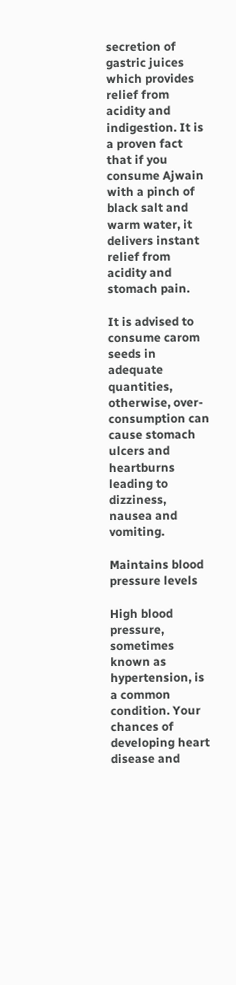secretion of gastric juices which provides relief from acidity and indigestion. It is a proven fact that if you consume Ajwain with a pinch of black salt and warm water, it delivers instant relief from acidity and stomach pain.

It is advised to consume carom seeds in adequate quantities, otherwise, over-consumption can cause stomach ulcers and heartburns leading to dizziness, nausea and vomiting.

Maintains blood pressure levels

High blood pressure, sometimes known as hypertension, is a common condition. Your chances of developing heart disease and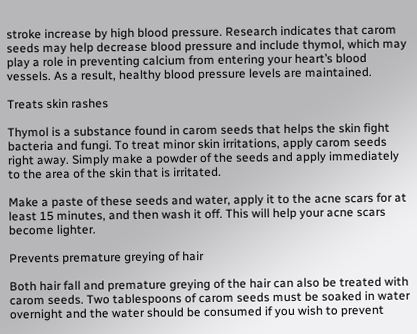stroke increase by high blood pressure. Research indicates that carom seeds may help decrease blood pressure and include thymol, which may play a role in preventing calcium from entering your heart’s blood vessels. As a result, healthy blood pressure levels are maintained.

Treats skin rashes

Thymol is a substance found in carom seeds that helps the skin fight bacteria and fungi. To treat minor skin irritations, apply carom seeds right away. Simply make a powder of the seeds and apply immediately to the area of the skin that is irritated.

Make a paste of these seeds and water, apply it to the acne scars for at least 15 minutes, and then wash it off. This will help your acne scars become lighter.

Prevents premature greying of hair

Both hair fall and premature greying of the hair can also be treated with carom seeds. Two tablespoons of carom seeds must be soaked in water overnight and the water should be consumed if you wish to prevent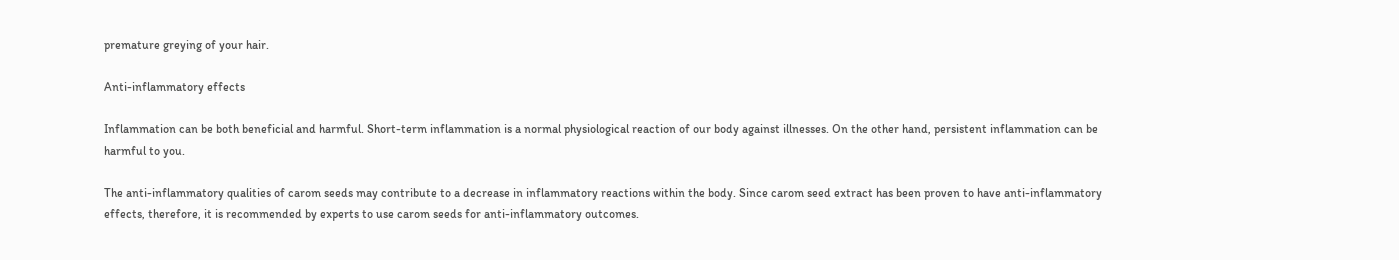premature greying of your hair.

Anti-inflammatory effects

Inflammation can be both beneficial and harmful. Short-term inflammation is a normal physiological reaction of our body against illnesses. On the other hand, persistent inflammation can be harmful to you.

The anti-inflammatory qualities of carom seeds may contribute to a decrease in inflammatory reactions within the body. Since carom seed extract has been proven to have anti-inflammatory effects, therefore, it is recommended by experts to use carom seeds for anti-inflammatory outcomes.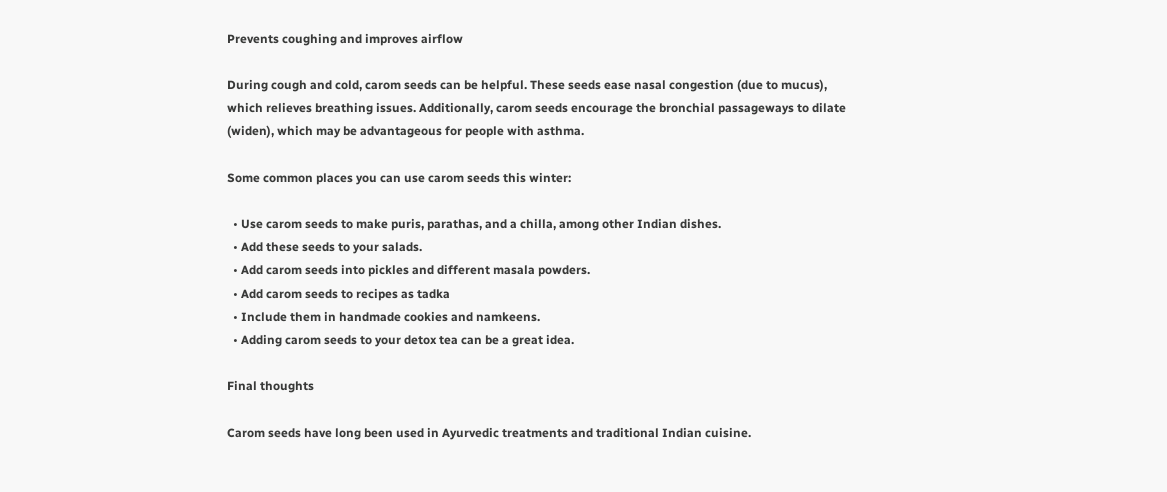Prevents coughing and improves airflow

During cough and cold, carom seeds can be helpful. These seeds ease nasal congestion (due to mucus), which relieves breathing issues. Additionally, carom seeds encourage the bronchial passageways to dilate (widen), which may be advantageous for people with asthma.

Some common places you can use carom seeds this winter:

  • Use carom seeds to make puris, parathas, and a chilla, among other Indian dishes.
  • Add these seeds to your salads.
  • Add carom seeds into pickles and different masala powders.
  • Add carom seeds to recipes as tadka
  • Include them in handmade cookies and namkeens.
  • Adding carom seeds to your detox tea can be a great idea.

Final thoughts

Carom seeds have long been used in Ayurvedic treatments and traditional Indian cuisine.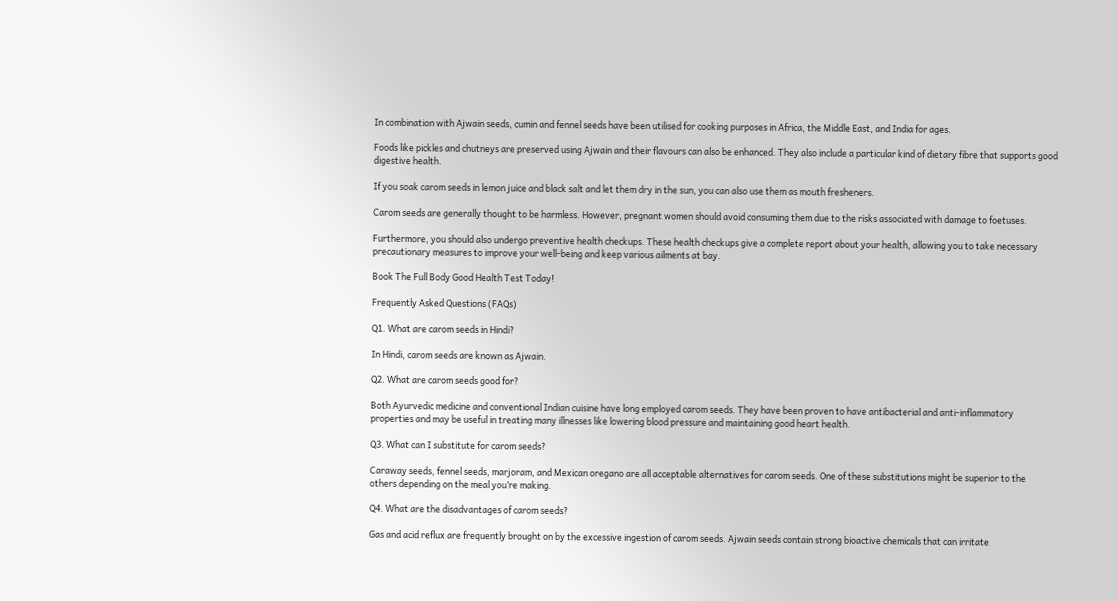In combination with Ajwain seeds, cumin and fennel seeds have been utilised for cooking purposes in Africa, the Middle East, and India for ages.

Foods like pickles and chutneys are preserved using Ajwain and their flavours can also be enhanced. They also include a particular kind of dietary fibre that supports good digestive health.

If you soak carom seeds in lemon juice and black salt and let them dry in the sun, you can also use them as mouth fresheners.

Carom seeds are generally thought to be harmless. However, pregnant women should avoid consuming them due to the risks associated with damage to foetuses.

Furthermore, you should also undergo preventive health checkups. These health checkups give a complete report about your health, allowing you to take necessary precautionary measures to improve your well-being and keep various ailments at bay.

Book The Full Body Good Health Test Today!

Frequently Asked Questions (FAQs)

Q1. What are carom seeds in Hindi?

In Hindi, carom seeds are known as Ajwain.

Q2. What are carom seeds good for?

Both Ayurvedic medicine and conventional Indian cuisine have long employed carom seeds. They have been proven to have antibacterial and anti-inflammatory properties and may be useful in treating many illnesses like lowering blood pressure and maintaining good heart health.

Q3. What can I substitute for carom seeds?

Caraway seeds, fennel seeds, marjoram, and Mexican oregano are all acceptable alternatives for carom seeds. One of these substitutions might be superior to the others depending on the meal you’re making.

Q4. What are the disadvantages of carom seeds?

Gas and acid reflux are frequently brought on by the excessive ingestion of carom seeds. Ajwain seeds contain strong bioactive chemicals that can irritate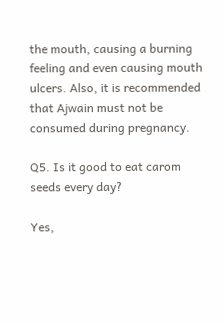the mouth, causing a burning feeling and even causing mouth ulcers. Also, it is recommended that Ajwain must not be consumed during pregnancy.

Q5. Is it good to eat carom seeds every day?

Yes,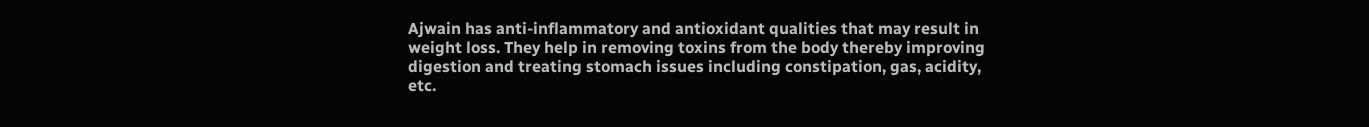Ajwain has anti-inflammatory and antioxidant qualities that may result in weight loss. They help in removing toxins from the body thereby improving digestion and treating stomach issues including constipation, gas, acidity, etc.